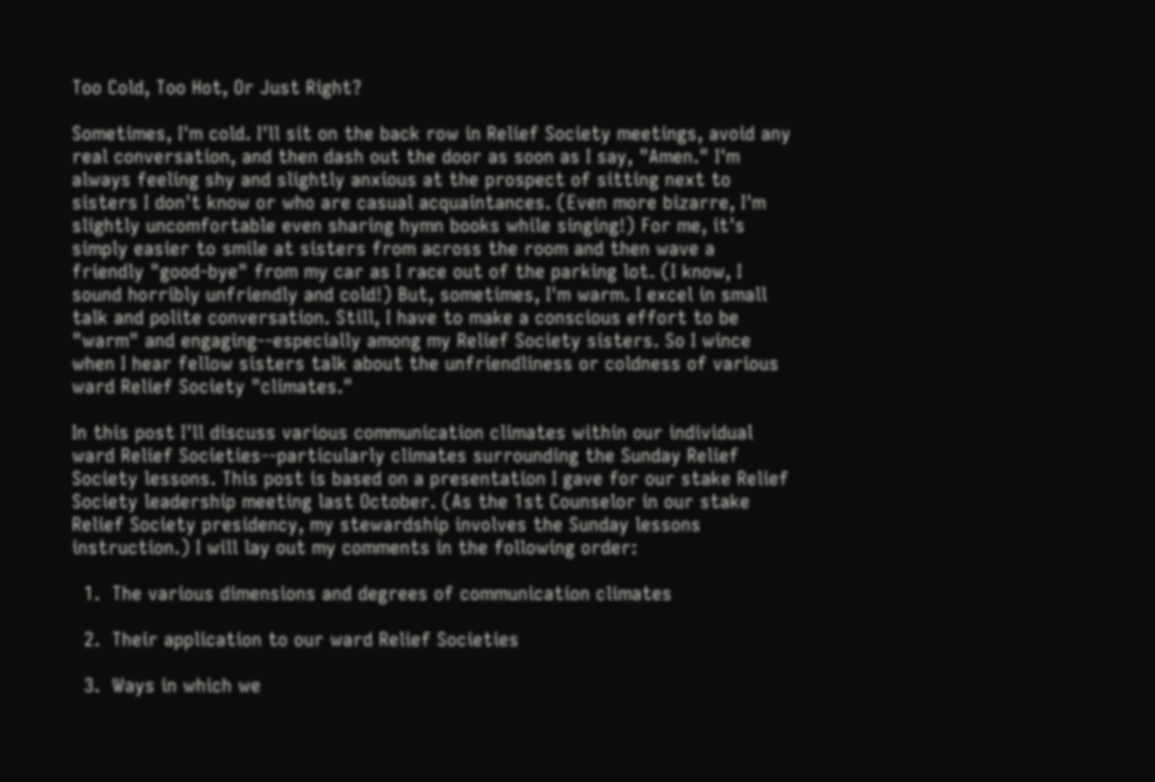Too Cold, Too Hot, Or Just Right?

Sometimes, I'm cold. I'll sit on the back row in Relief Society meetings, avoid any real conversation, and then dash out the door as soon as I say, "Amen." I'm always feeling shy and slightly anxious at the prospect of sitting next to sisters I don't know or who are casual acquaintances. (Even more bizarre, I'm slightly uncomfortable even sharing hymn books while singing!) For me, it's simply easier to smile at sisters from across the room and then wave a friendly "good-bye" from my car as I race out of the parking lot. (I know, I sound horribly unfriendly and cold!) But, sometimes, I'm warm. I excel in small talk and polite conversation. Still, I have to make a conscious effort to be "warm" and engaging--especially among my Relief Society sisters. So I wince when I hear fellow sisters talk about the unfriendliness or coldness of various ward Relief Society "climates."

In this post I'll discuss various communication climates within our individual ward Relief Societies--particularly climates surrounding the Sunday Relief Society lessons. This post is based on a presentation I gave for our stake Relief Society leadership meeting last October. (As the 1st Counselor in our stake Relief Society presidency, my stewardship involves the Sunday lessons instruction.) I will lay out my comments in the following order:

  1.  The various dimensions and degrees of communication climates

  2.  Their application to our ward Relief Societies

  3.  Ways in which we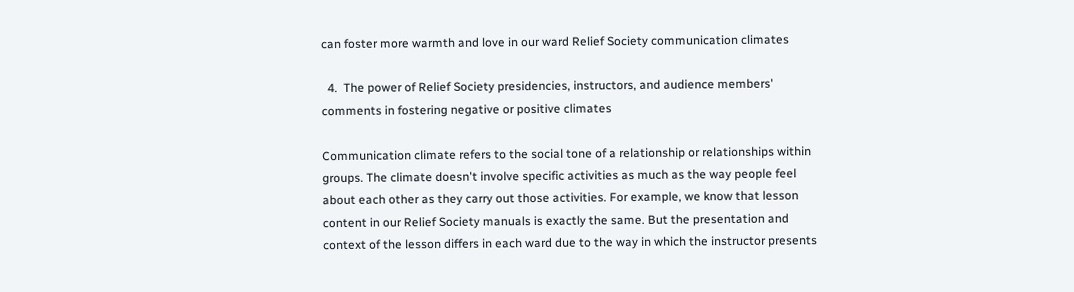can foster more warmth and love in our ward Relief Society communication climates

  4.  The power of Relief Society presidencies, instructors, and audience members' comments in fostering negative or positive climates

Communication climate refers to the social tone of a relationship or relationships within groups. The climate doesn't involve specific activities as much as the way people feel about each other as they carry out those activities. For example, we know that lesson content in our Relief Society manuals is exactly the same. But the presentation and context of the lesson differs in each ward due to the way in which the instructor presents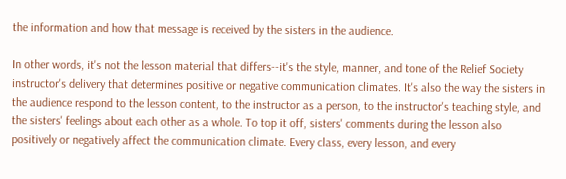the information and how that message is received by the sisters in the audience.

In other words, it's not the lesson material that differs--it's the style, manner, and tone of the Relief Society instructor's delivery that determines positive or negative communication climates. It's also the way the sisters in the audience respond to the lesson content, to the instructor as a person, to the instructor's teaching style, and the sisters' feelings about each other as a whole. To top it off, sisters' comments during the lesson also positively or negatively affect the communication climate. Every class, every lesson, and every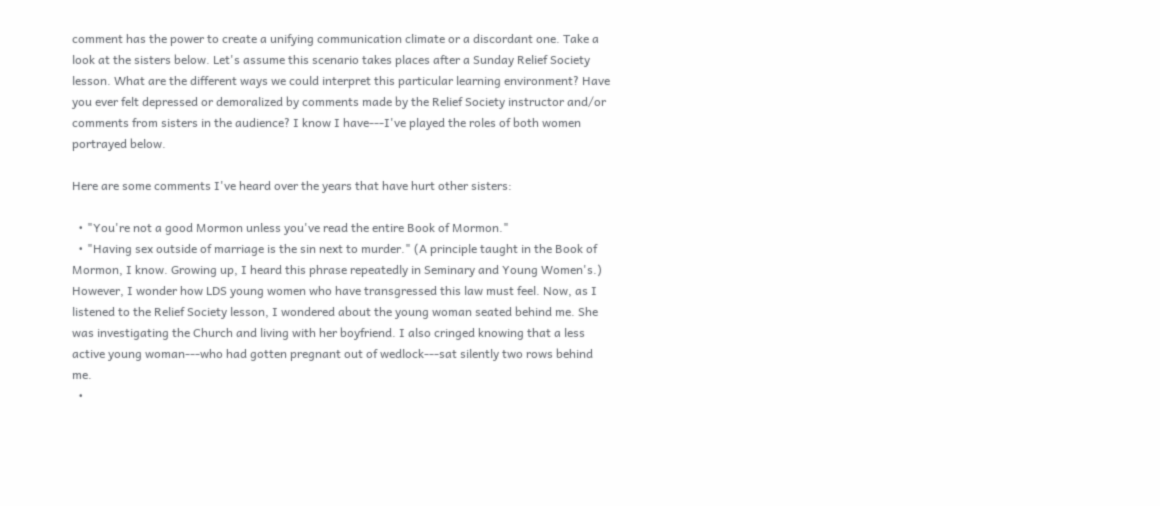comment has the power to create a unifying communication climate or a discordant one. Take a look at the sisters below. Let's assume this scenario takes places after a Sunday Relief Society lesson. What are the different ways we could interpret this particular learning environment? Have you ever felt depressed or demoralized by comments made by the Relief Society instructor and/or comments from sisters in the audience? I know I have---I've played the roles of both women portrayed below.

Here are some comments I've heard over the years that have hurt other sisters:

  • "You're not a good Mormon unless you've read the entire Book of Mormon."
  • "Having sex outside of marriage is the sin next to murder." (A principle taught in the Book of Mormon, I know. Growing up, I heard this phrase repeatedly in Seminary and Young Women's.) However, I wonder how LDS young women who have transgressed this law must feel. Now, as I listened to the Relief Society lesson, I wondered about the young woman seated behind me. She was investigating the Church and living with her boyfriend. I also cringed knowing that a less active young woman---who had gotten pregnant out of wedlock---sat silently two rows behind me.
  •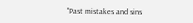"Past mistakes and sins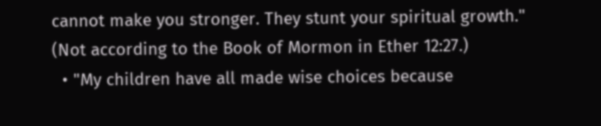cannot make you stronger. They stunt your spiritual growth." (Not according to the Book of Mormon in Ether 12:27.)
  • "My children have all made wise choices because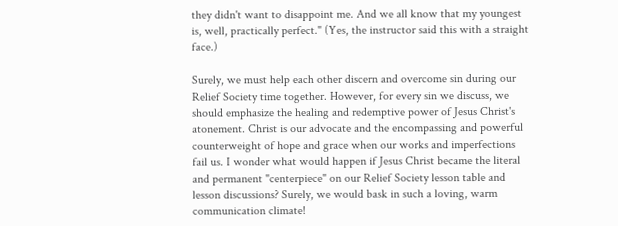they didn't want to disappoint me. And we all know that my youngest is, well, practically perfect." (Yes, the instructor said this with a straight face.)

Surely, we must help each other discern and overcome sin during our Relief Society time together. However, for every sin we discuss, we should emphasize the healing and redemptive power of Jesus Christ's atonement. Christ is our advocate and the encompassing and powerful counterweight of hope and grace when our works and imperfections fail us. I wonder what would happen if Jesus Christ became the literal and permanent "centerpiece" on our Relief Society lesson table and lesson discussions? Surely, we would bask in such a loving, warm communication climate!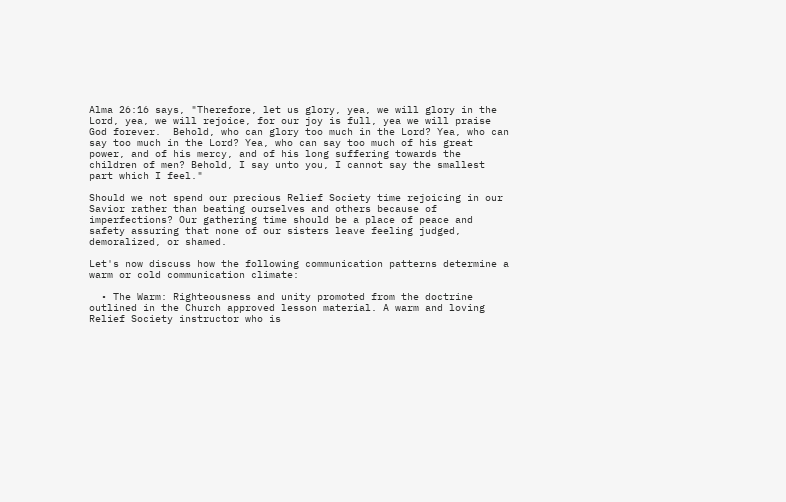Alma 26:16 says, "Therefore, let us glory, yea, we will glory in the Lord, yea, we will rejoice, for our joy is full, yea we will praise God forever.  Behold, who can glory too much in the Lord? Yea, who can say too much in the Lord? Yea, who can say too much of his great power, and of his mercy, and of his long suffering towards the children of men? Behold, I say unto you, I cannot say the smallest part which I feel."

Should we not spend our precious Relief Society time rejoicing in our Savior rather than beating ourselves and others because of imperfections? Our gathering time should be a place of peace and safety assuring that none of our sisters leave feeling judged, demoralized, or shamed.

Let's now discuss how the following communication patterns determine a warm or cold communication climate:

  • The Warm: Righteousness and unity promoted from the doctrine outlined in the Church approved lesson material. A warm and loving Relief Society instructor who is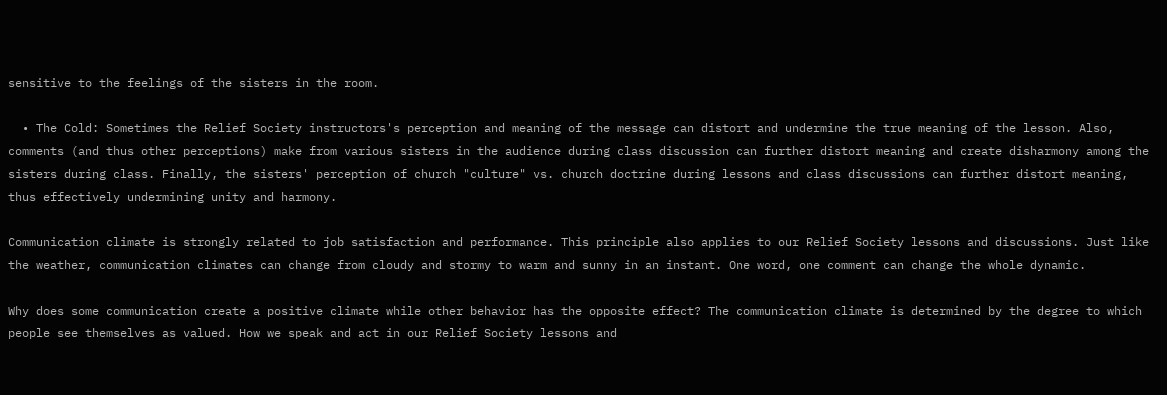sensitive to the feelings of the sisters in the room.

  • The Cold: Sometimes the Relief Society instructors's perception and meaning of the message can distort and undermine the true meaning of the lesson. Also, comments (and thus other perceptions) make from various sisters in the audience during class discussion can further distort meaning and create disharmony among the sisters during class. Finally, the sisters' perception of church "culture" vs. church doctrine during lessons and class discussions can further distort meaning, thus effectively undermining unity and harmony.

Communication climate is strongly related to job satisfaction and performance. This principle also applies to our Relief Society lessons and discussions. Just like the weather, communication climates can change from cloudy and stormy to warm and sunny in an instant. One word, one comment can change the whole dynamic.

Why does some communication create a positive climate while other behavior has the opposite effect? The communication climate is determined by the degree to which people see themselves as valued. How we speak and act in our Relief Society lessons and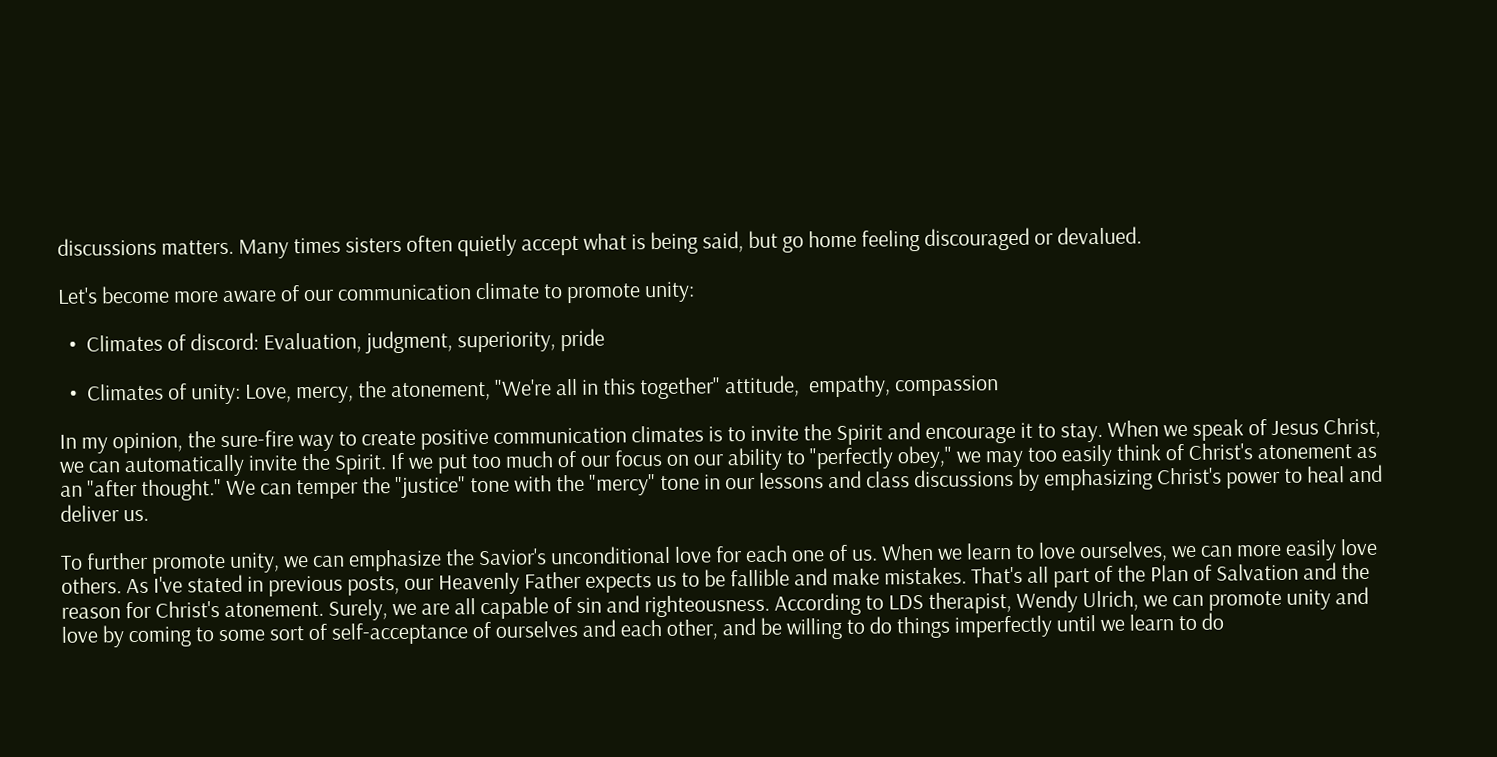discussions matters. Many times sisters often quietly accept what is being said, but go home feeling discouraged or devalued.

Let's become more aware of our communication climate to promote unity:

  •  Climates of discord: Evaluation, judgment, superiority, pride

  •  Climates of unity: Love, mercy, the atonement, "We're all in this together" attitude,  empathy, compassion

In my opinion, the sure-fire way to create positive communication climates is to invite the Spirit and encourage it to stay. When we speak of Jesus Christ, we can automatically invite the Spirit. If we put too much of our focus on our ability to "perfectly obey," we may too easily think of Christ's atonement as an "after thought." We can temper the "justice" tone with the "mercy" tone in our lessons and class discussions by emphasizing Christ's power to heal and deliver us.

To further promote unity, we can emphasize the Savior's unconditional love for each one of us. When we learn to love ourselves, we can more easily love others. As I've stated in previous posts, our Heavenly Father expects us to be fallible and make mistakes. That's all part of the Plan of Salvation and the reason for Christ's atonement. Surely, we are all capable of sin and righteousness. According to LDS therapist, Wendy Ulrich, we can promote unity and love by coming to some sort of self-acceptance of ourselves and each other, and be willing to do things imperfectly until we learn to do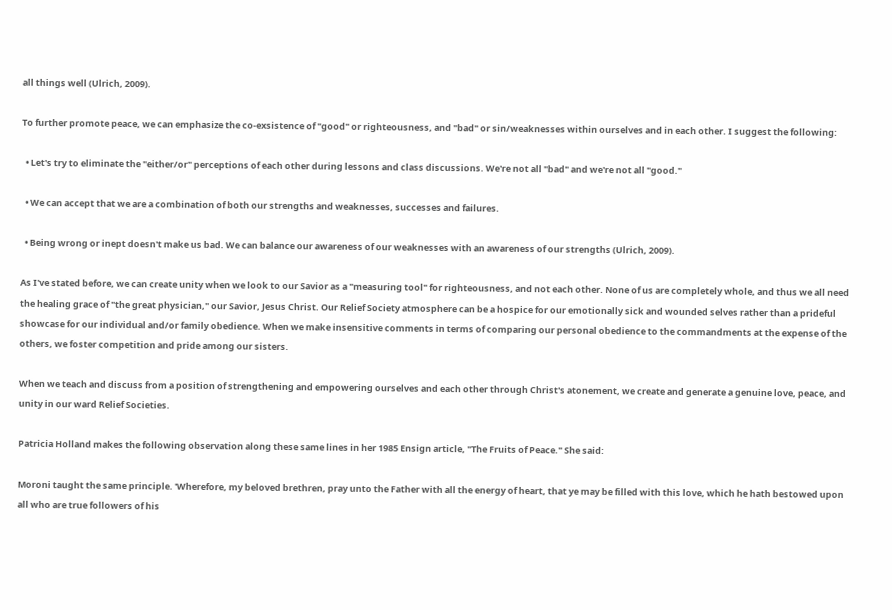all things well (Ulrich, 2009).

To further promote peace, we can emphasize the co-exsistence of "good" or righteousness, and "bad" or sin/weaknesses within ourselves and in each other. I suggest the following:

  • Let's try to eliminate the "either/or" perceptions of each other during lessons and class discussions. We're not all "bad" and we're not all "good."

  • We can accept that we are a combination of both our strengths and weaknesses, successes and failures.

  • Being wrong or inept doesn't make us bad. We can balance our awareness of our weaknesses with an awareness of our strengths (Ulrich, 2009).

As I've stated before, we can create unity when we look to our Savior as a "measuring tool" for righteousness, and not each other. None of us are completely whole, and thus we all need the healing grace of "the great physician," our Savior, Jesus Christ. Our Relief Society atmosphere can be a hospice for our emotionally sick and wounded selves rather than a prideful showcase for our individual and/or family obedience. When we make insensitive comments in terms of comparing our personal obedience to the commandments at the expense of the others, we foster competition and pride among our sisters.

When we teach and discuss from a position of strengthening and empowering ourselves and each other through Christ's atonement, we create and generate a genuine love, peace, and unity in our ward Relief Societies.

Patricia Holland makes the following observation along these same lines in her 1985 Ensign article, "The Fruits of Peace." She said:

Moroni taught the same principle. 'Wherefore, my beloved brethren, pray unto the Father with all the energy of heart, that ye may be filled with this love, which he hath bestowed upon all who are true followers of his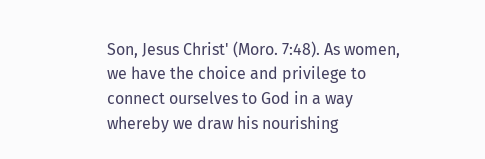Son, Jesus Christ' (Moro. 7:48). As women, we have the choice and privilege to connect ourselves to God in a way whereby we draw his nourishing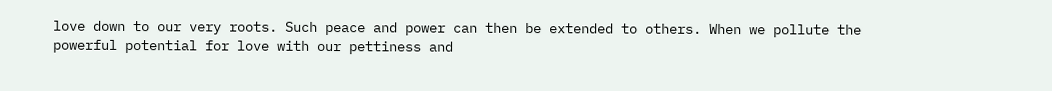love down to our very roots. Such peace and power can then be extended to others. When we pollute the powerful potential for love with our pettiness and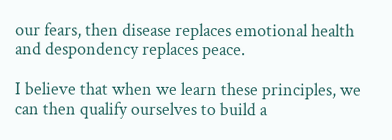our fears, then disease replaces emotional health and despondency replaces peace.

I believe that when we learn these principles, we can then qualify ourselves to build a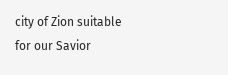city of Zion suitable for our Savior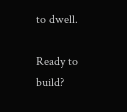to dwell.

Ready to build?